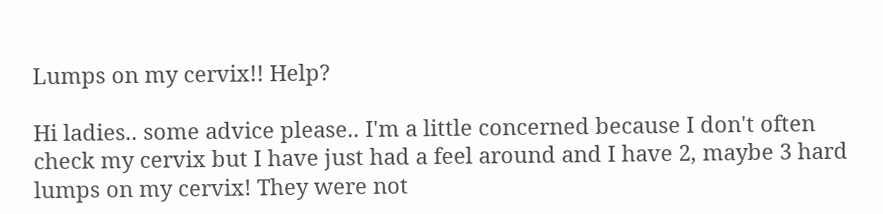Lumps on my cervix!! Help?

Hi ladies.. some advice please.. I'm a little concerned because I don't often check my cervix but I have just had a feel around and I have 2, maybe 3 hard lumps on my cervix! They were not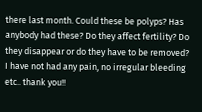there last month. Could these be polyps? Has anybody had these? Do they affect fertility? Do they disappear or do they have to be removed? I have not had any pain, no irregular bleeding etc.. thank you!!